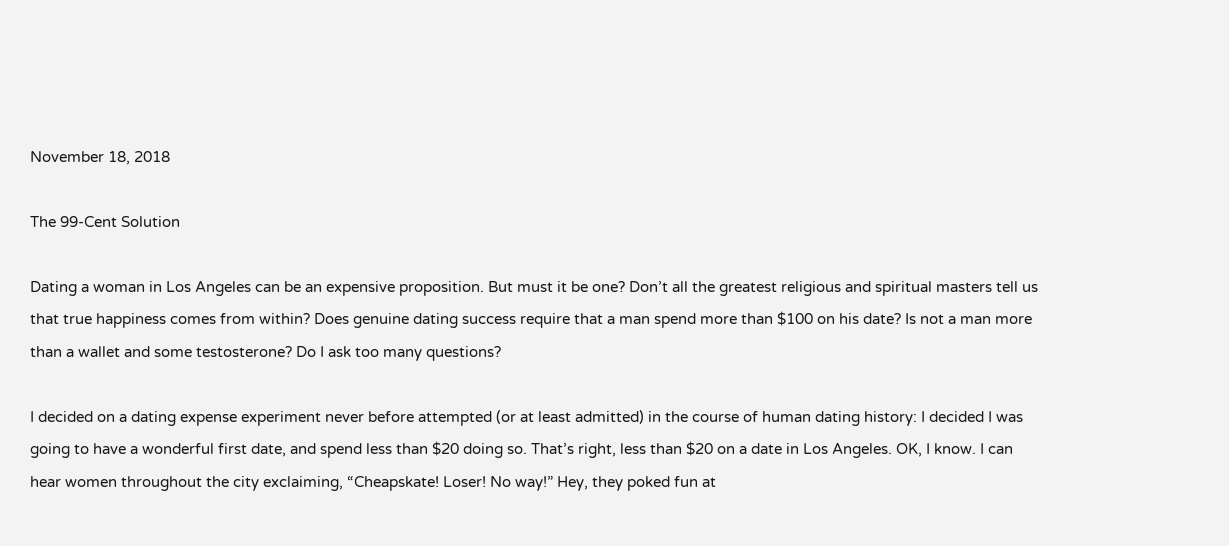November 18, 2018

The 99-Cent Solution

Dating a woman in Los Angeles can be an expensive proposition. But must it be one? Don’t all the greatest religious and spiritual masters tell us that true happiness comes from within? Does genuine dating success require that a man spend more than $100 on his date? Is not a man more than a wallet and some testosterone? Do I ask too many questions?

I decided on a dating expense experiment never before attempted (or at least admitted) in the course of human dating history: I decided I was going to have a wonderful first date, and spend less than $20 doing so. That’s right, less than $20 on a date in Los Angeles. OK, I know. I can hear women throughout the city exclaiming, “Cheapskate! Loser! No way!” Hey, they poked fun at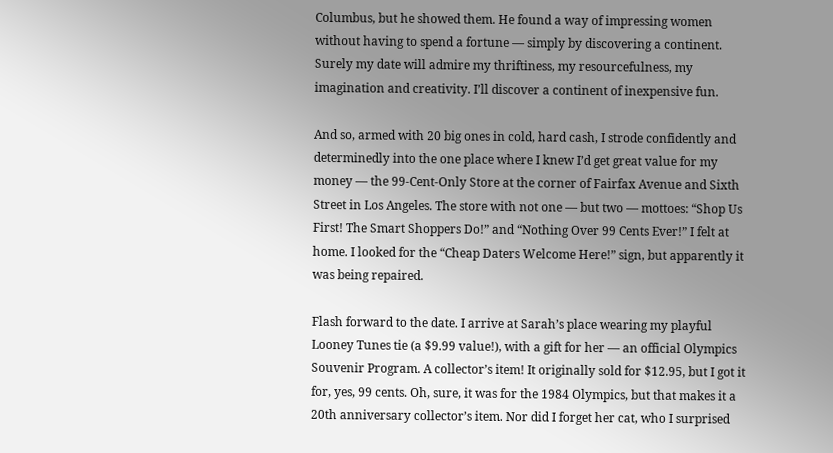Columbus, but he showed them. He found a way of impressing women without having to spend a fortune — simply by discovering a continent. Surely my date will admire my thriftiness, my resourcefulness, my imagination and creativity. I’ll discover a continent of inexpensive fun.

And so, armed with 20 big ones in cold, hard cash, I strode confidently and determinedly into the one place where I knew I’d get great value for my money — the 99-Cent-Only Store at the corner of Fairfax Avenue and Sixth Street in Los Angeles. The store with not one — but two — mottoes: “Shop Us First! The Smart Shoppers Do!” and “Nothing Over 99 Cents Ever!” I felt at home. I looked for the “Cheap Daters Welcome Here!” sign, but apparently it was being repaired.

Flash forward to the date. I arrive at Sarah’s place wearing my playful Looney Tunes tie (a $9.99 value!), with a gift for her — an official Olympics Souvenir Program. A collector’s item! It originally sold for $12.95, but I got it for, yes, 99 cents. Oh, sure, it was for the 1984 Olympics, but that makes it a 20th anniversary collector’s item. Nor did I forget her cat, who I surprised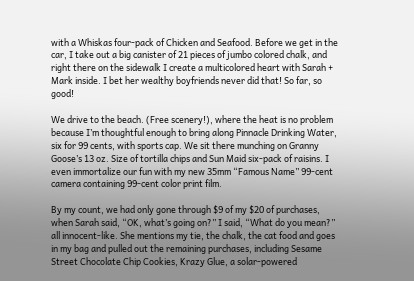with a Whiskas four-pack of Chicken and Seafood. Before we get in the car, I take out a big canister of 21 pieces of jumbo colored chalk, and right there on the sidewalk I create a multicolored heart with Sarah + Mark inside. I bet her wealthy boyfriends never did that! So far, so good!

We drive to the beach. (Free scenery!), where the heat is no problem because I’m thoughtful enough to bring along Pinnacle Drinking Water, six for 99 cents, with sports cap. We sit there munching on Granny Goose’s 13 oz. Size of tortilla chips and Sun Maid six-pack of raisins. I even immortalize our fun with my new 35mm “Famous Name” 99-cent camera containing 99-cent color print film.

By my count, we had only gone through $9 of my $20 of purchases, when Sarah said, “OK, what’s going on?” I said, “What do you mean?” all innocent-like. She mentions my tie, the chalk, the cat food and goes in my bag and pulled out the remaining purchases, including Sesame Street Chocolate Chip Cookies, Krazy Glue, a solar-powered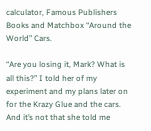calculator, Famous Publishers Books and Matchbox “Around the World” Cars.

“Are you losing it, Mark? What is all this?” I told her of my experiment and my plans later on for the Krazy Glue and the cars. And it’s not that she told me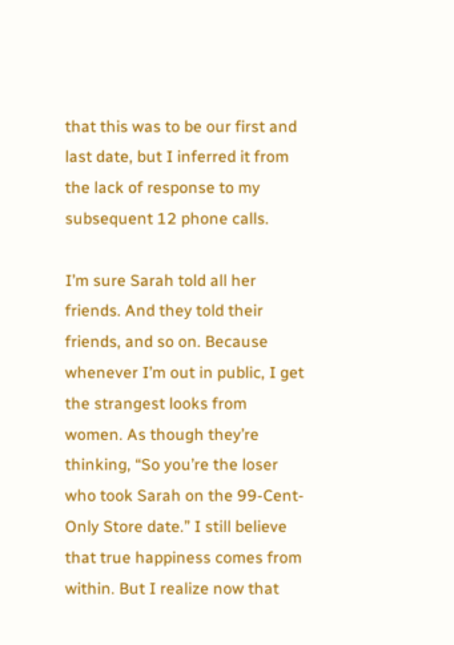that this was to be our first and last date, but I inferred it from the lack of response to my subsequent 12 phone calls.

I’m sure Sarah told all her friends. And they told their friends, and so on. Because whenever I’m out in public, I get the strangest looks from women. As though they’re thinking, “So you’re the loser who took Sarah on the 99-Cent-Only Store date.” I still believe that true happiness comes from within. But I realize now that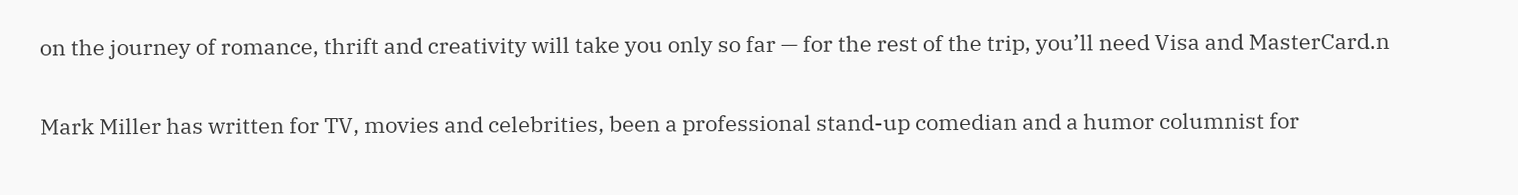on the journey of romance, thrift and creativity will take you only so far — for the rest of the trip, you’ll need Visa and MasterCard.n

Mark Miller has written for TV, movies and celebrities, been a professional stand-up comedian and a humor columnist for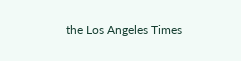the Los Angeles Times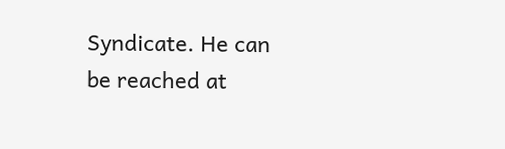Syndicate. He can be reached at